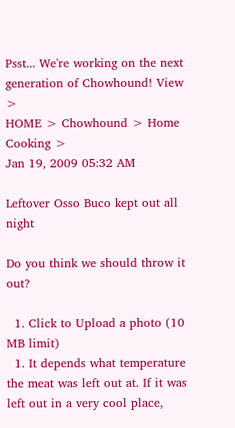Psst... We're working on the next generation of Chowhound! View >
HOME > Chowhound > Home Cooking >
Jan 19, 2009 05:32 AM

Leftover Osso Buco kept out all night

Do you think we should throw it out?

  1. Click to Upload a photo (10 MB limit)
  1. It depends what temperature the meat was left out at. If it was left out in a very cool place,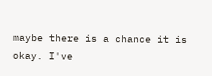maybe there is a chance it is okay. I've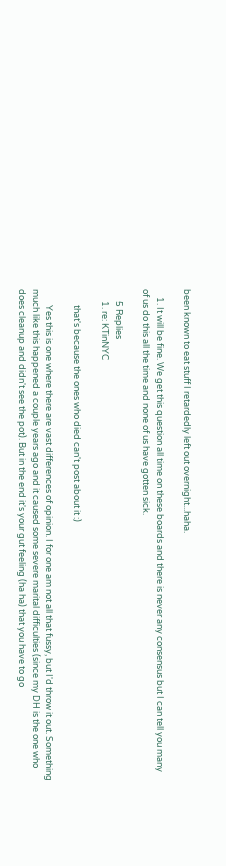been known to eat stuff I retardedly left out overnight...haha.

    1. It will be fine. We get this question all time on these boards and there is never any consensus but I can tell you many of us do this all the time and none of us have gotten sick.

      5 Replies
      1. re: KTinNYC

        that's because the ones who died can't post about it :)

        Yes this is one where there are vast differences of opinion. I for one am not all that fussy, but I'd throw it out. Something much like this happened a couple years ago and it caused some severe marital difficulties (since my DH is the one who does cleanup and didn't see the pot). But in the end it's your gut feeling (ha ha) that you have to go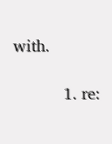with.

          1. re: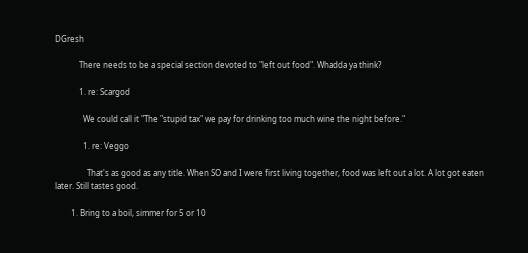DGresh

            There needs to be a special section devoted to "left out food". Whadda ya think?

            1. re: Scargod

              We could call it "The "stupid tax" we pay for drinking too much wine the night before."

              1. re: Veggo

                That's as good as any title. When SO and I were first living together, food was left out a lot. A lot got eaten later. Still tastes good.

        1. Bring to a boil, simmer for 5 or 10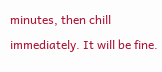minutes, then chill immediately. It will be fine.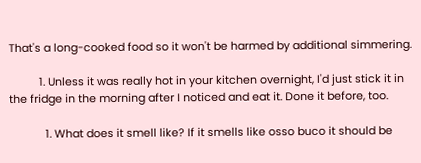That's a long-cooked food so it won't be harmed by additional simmering.

          1. Unless it was really hot in your kitchen overnight, I'd just stick it in the fridge in the morning after I noticed and eat it. Done it before, too.

            1. What does it smell like? If it smells like osso buco it should be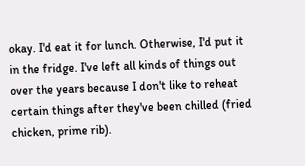okay. I'd eat it for lunch. Otherwise, I'd put it in the fridge. I've left all kinds of things out over the years because I don't like to reheat certain things after they've been chilled (fried chicken, prime rib).